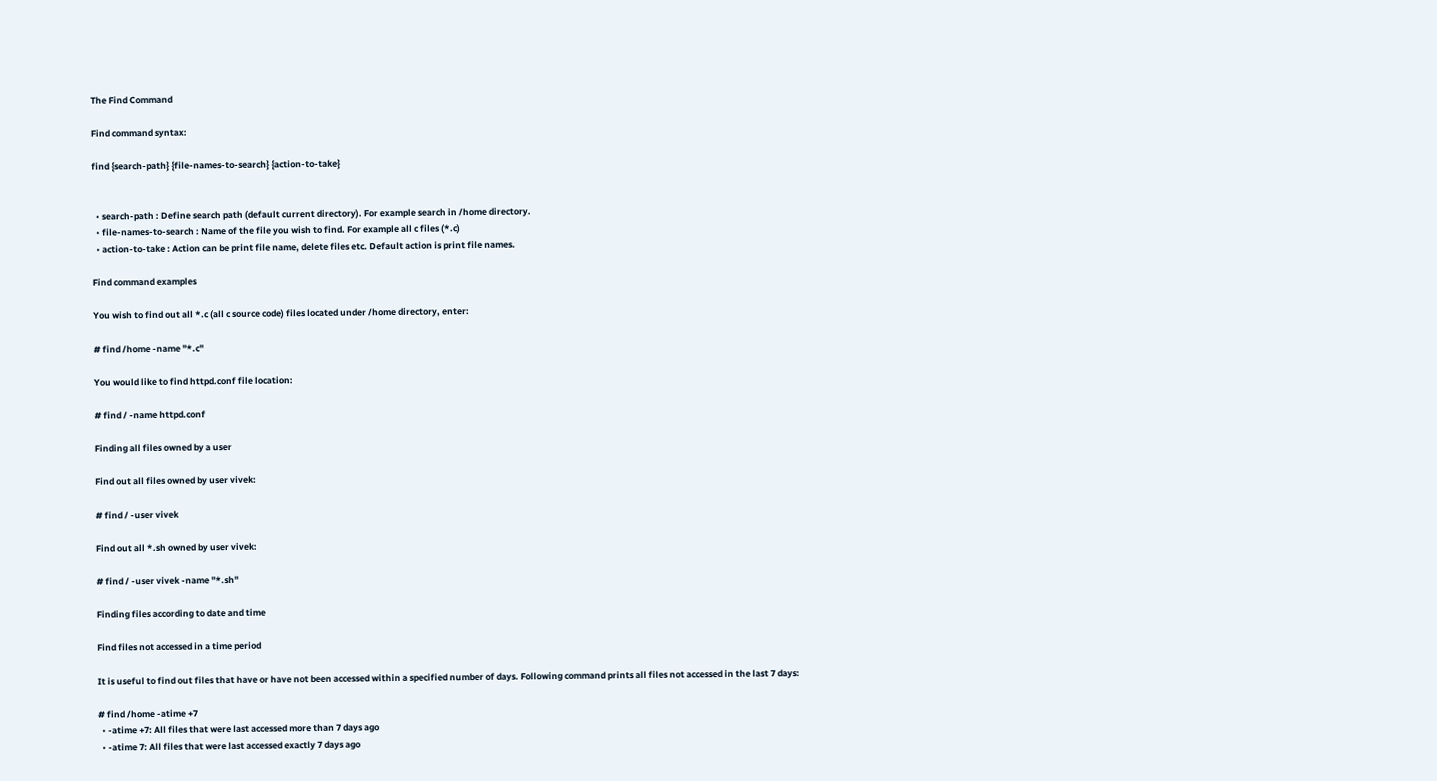The Find Command

Find command syntax:

find {search-path} {file-names-to-search} {action-to-take}


  • search-path : Define search path (default current directory). For example search in /home directory.
  • file-names-to-search : Name of the file you wish to find. For example all c files (*.c)
  • action-to-take : Action can be print file name, delete files etc. Default action is print file names.

Find command examples

You wish to find out all *.c (all c source code) files located under /home directory, enter:

# find /home -name "*.c"

You would like to find httpd.conf file location:

# find / -name httpd.conf

Finding all files owned by a user

Find out all files owned by user vivek:

# find / -user vivek

Find out all *.sh owned by user vivek:

# find / -user vivek -name "*.sh"

Finding files according to date and time

Find files not accessed in a time period

It is useful to find out files that have or have not been accessed within a specified number of days. Following command prints all files not accessed in the last 7 days:

# find /home -atime +7
  • -atime +7: All files that were last accessed more than 7 days ago
  • -atime 7: All files that were last accessed exactly 7 days ago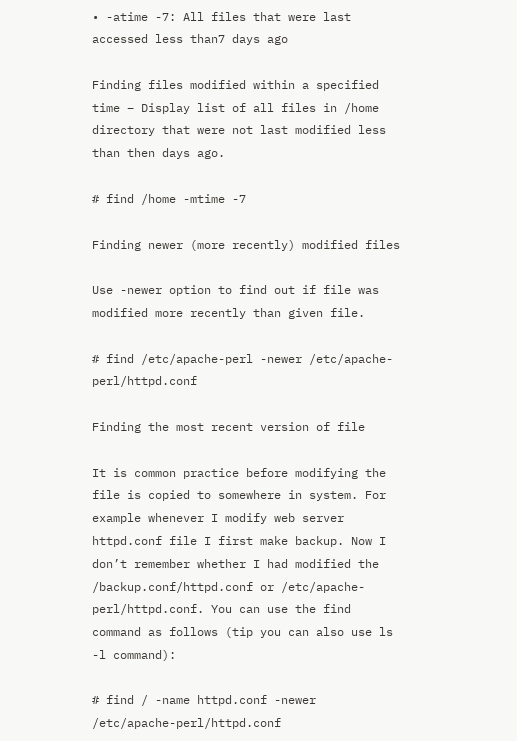• -atime -7: All files that were last accessed less than7 days ago

Finding files modified within a specified time – Display list of all files in /home directory that were not last modified less than then days ago.

# find /home -mtime -7

Finding newer (more recently) modified files

Use -newer option to find out if file was modified more recently than given file.

# find /etc/apache-perl -newer /etc/apache-perl/httpd.conf

Finding the most recent version of file

It is common practice before modifying the file is copied to somewhere in system. For example whenever I modify web server httpd.conf file I first make backup. Now I don’t remember whether I had modified the /backup.conf/httpd.conf or /etc/apache-perl/httpd.conf. You can use the find command as follows (tip you can also use ls -l command):

# find / -name httpd.conf -newer /etc/apache-perl/httpd.conf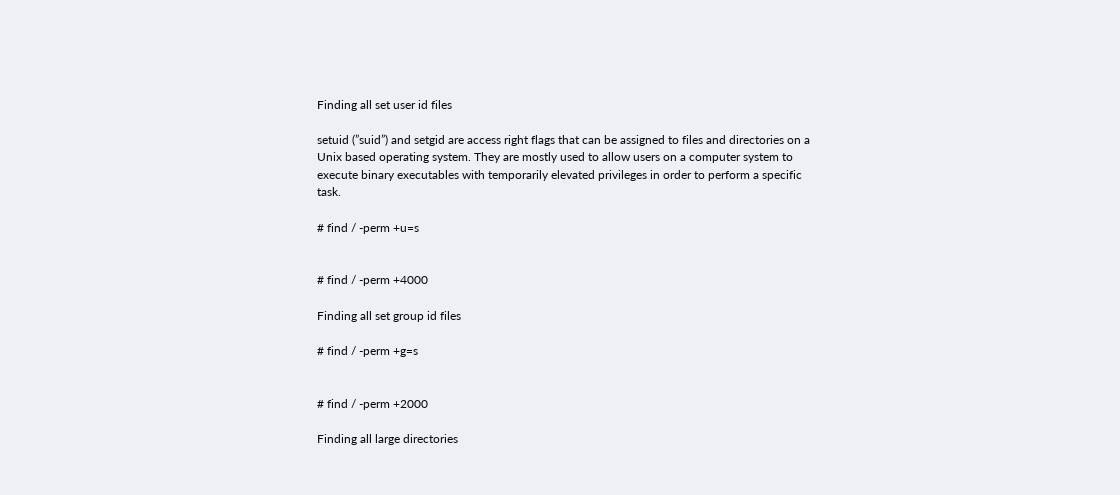Finding all set user id files

setuid (”suid”) and setgid are access right flags that can be assigned to files and directories on a Unix based operating system. They are mostly used to allow users on a computer system to execute binary executables with temporarily elevated privileges in order to perform a specific task.

# find / -perm +u=s


# find / -perm +4000

Finding all set group id files

# find / -perm +g=s


# find / -perm +2000

Finding all large directories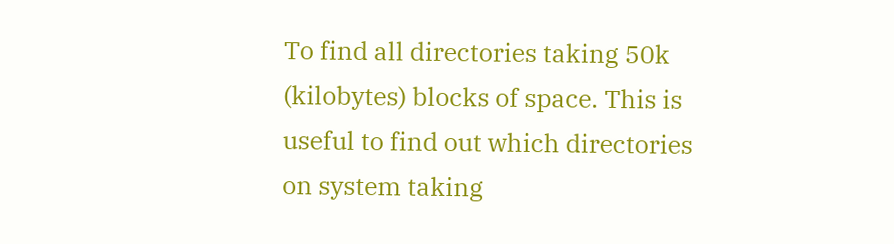To find all directories taking 50k (kilobytes) blocks of space. This is useful to find out which directories on system taking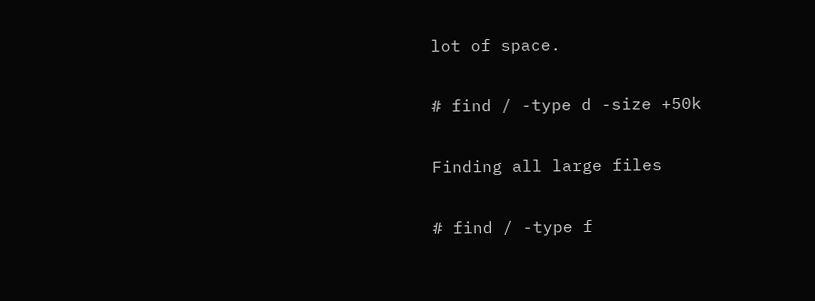lot of space.

# find / -type d -size +50k

Finding all large files

# find / -type f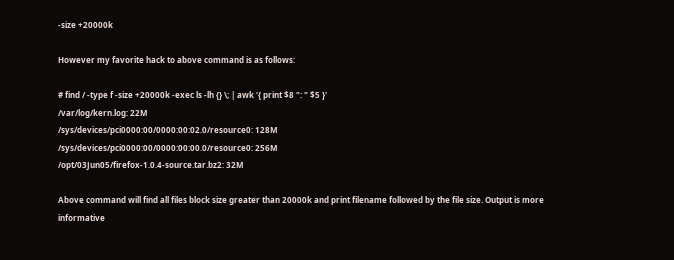-size +20000k

However my favorite hack to above command is as follows:

# find / -type f -size +20000k -exec ls -lh {} \; | awk '{ print $8 ": " $5 }'
/var/log/kern.log: 22M
/sys/devices/pci0000:00/0000:00:02.0/resource0: 128M
/sys/devices/pci0000:00/0000:00:00.0/resource0: 256M
/opt/03Jun05/firefox-1.0.4-source.tar.bz2: 32M

Above command will find all files block size greater than 20000k and print filename followed by the file size. Output is more informative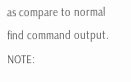as compare to normal find command output. NOTE: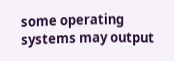some operating systems may output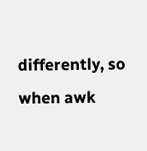differently, so when awk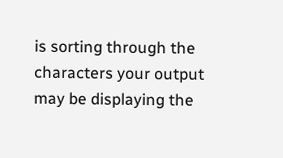is sorting through the characters your output may be displaying the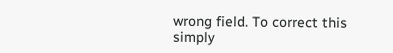wrong field. To correct this simply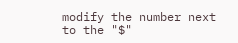modify the number next to the "$"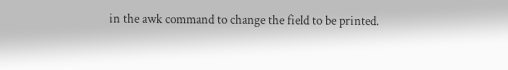in the awk command to change the field to be printed.